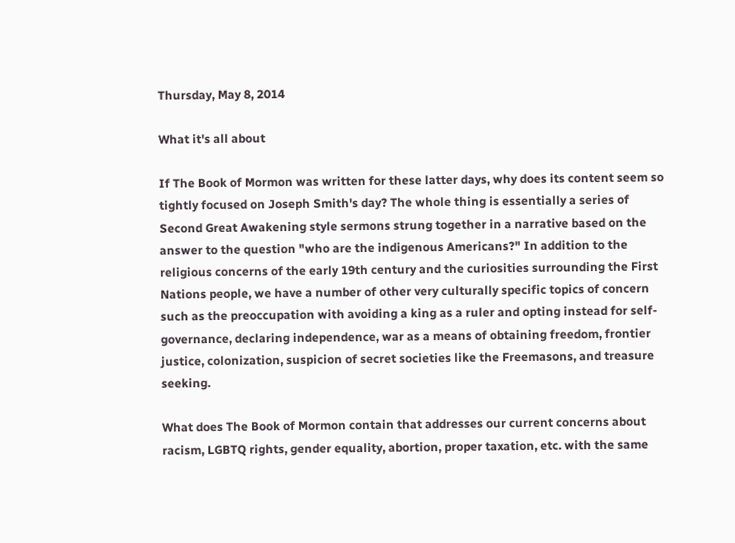Thursday, May 8, 2014

What it's all about

If The Book of Mormon was written for these latter days, why does its content seem so tightly focused on Joseph Smith's day? The whole thing is essentially a series of Second Great Awakening style sermons strung together in a narrative based on the answer to the question "who are the indigenous Americans?" In addition to the religious concerns of the early 19th century and the curiosities surrounding the First Nations people, we have a number of other very culturally specific topics of concern such as the preoccupation with avoiding a king as a ruler and opting instead for self-governance, declaring independence, war as a means of obtaining freedom, frontier justice, colonization, suspicion of secret societies like the Freemasons, and treasure seeking.

What does The Book of Mormon contain that addresses our current concerns about racism, LGBTQ rights, gender equality, abortion, proper taxation, etc. with the same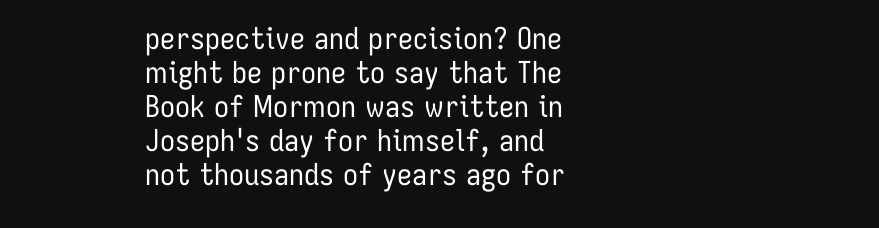perspective and precision? One might be prone to say that The Book of Mormon was written in Joseph's day for himself, and not thousands of years ago for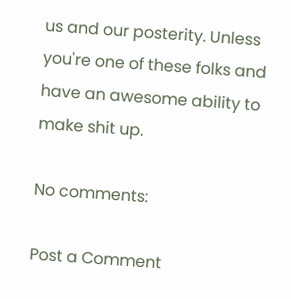us and our posterity. Unless you're one of these folks and have an awesome ability to make shit up.

No comments:

Post a Comment